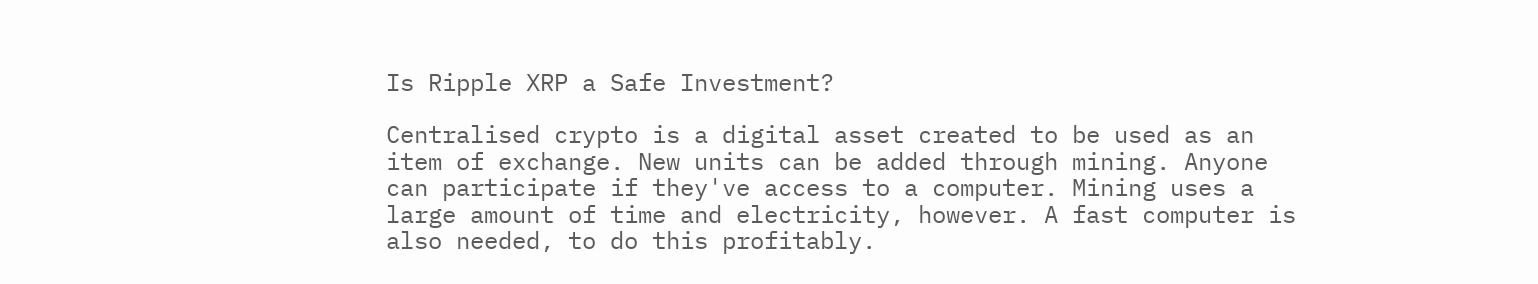Is Ripple XRP a Safe Investment?

Centralised crypto is a digital asset created to be used as an item of exchange. New units can be added through mining. Anyone can participate if they've access to a computer. Mining uses a large amount of time and electricity, however. A fast computer is also needed, to do this profitably.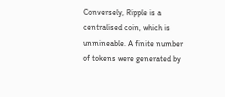Conversely, Ripple is a centralised coin, which is unmineable. A finite number of tokens were generated by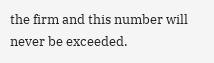the firm and this number will never be exceeded.